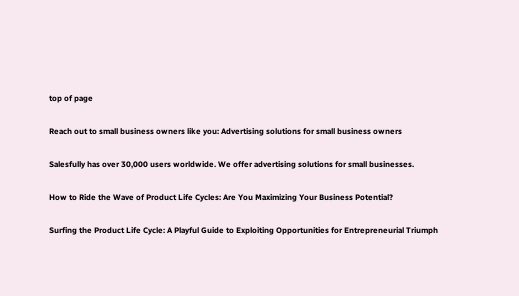top of page

Reach out to small business owners like you: Advertising solutions for small business owners

Salesfully has over 30,000 users worldwide. We offer advertising solutions for small businesses.

How to Ride the Wave of Product Life Cycles: Are You Maximizing Your Business Potential?

Surfing the Product Life Cycle: A Playful Guide to Exploiting Opportunities for Entrepreneurial Triumph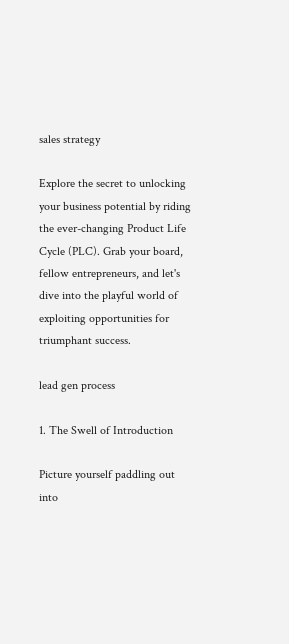sales strategy

Explore the secret to unlocking your business potential by riding the ever-changing Product Life Cycle (PLC). Grab your board, fellow entrepreneurs, and let's dive into the playful world of exploiting opportunities for triumphant success.

lead gen process

1. The Swell of Introduction

Picture yourself paddling out into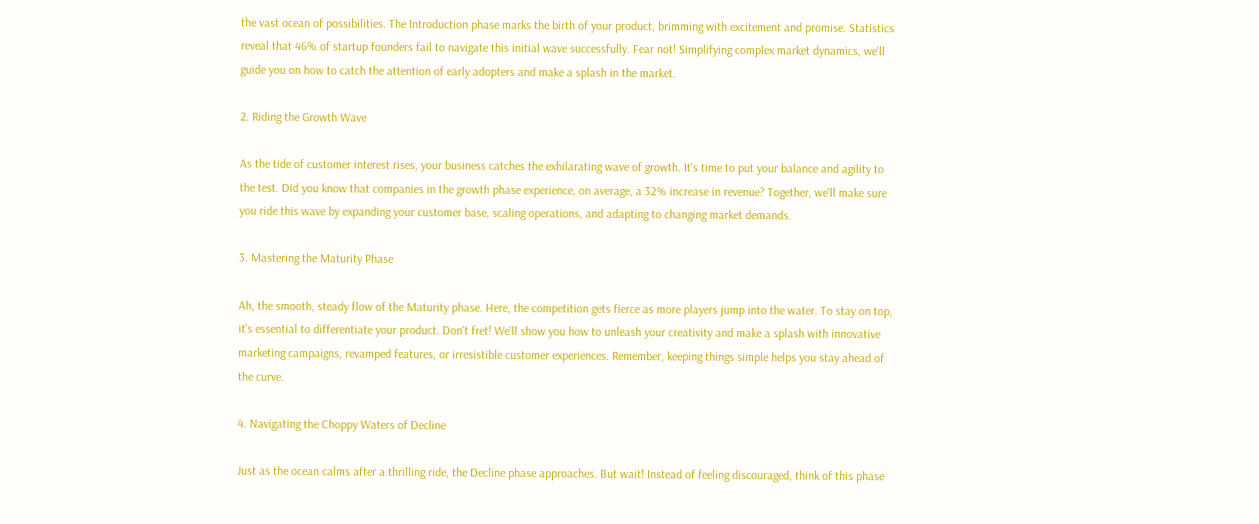the vast ocean of possibilities. The Introduction phase marks the birth of your product, brimming with excitement and promise. Statistics reveal that 46% of startup founders fail to navigate this initial wave successfully. Fear not! Simplifying complex market dynamics, we'll guide you on how to catch the attention of early adopters and make a splash in the market.

2. Riding the Growth Wave

As the tide of customer interest rises, your business catches the exhilarating wave of growth. It's time to put your balance and agility to the test. Did you know that companies in the growth phase experience, on average, a 32% increase in revenue? Together, we'll make sure you ride this wave by expanding your customer base, scaling operations, and adapting to changing market demands.

3. Mastering the Maturity Phase

Ah, the smooth, steady flow of the Maturity phase. Here, the competition gets fierce as more players jump into the water. To stay on top, it's essential to differentiate your product. Don't fret! We'll show you how to unleash your creativity and make a splash with innovative marketing campaigns, revamped features, or irresistible customer experiences. Remember, keeping things simple helps you stay ahead of the curve.

4. Navigating the Choppy Waters of Decline

Just as the ocean calms after a thrilling ride, the Decline phase approaches. But wait! Instead of feeling discouraged, think of this phase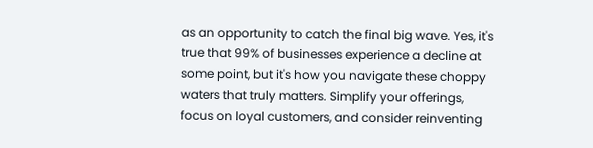as an opportunity to catch the final big wave. Yes, it's true that 99% of businesses experience a decline at some point, but it's how you navigate these choppy waters that truly matters. Simplify your offerings, focus on loyal customers, and consider reinventing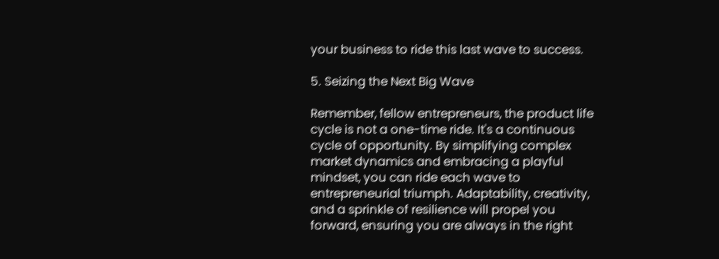your business to ride this last wave to success.

5. Seizing the Next Big Wave

Remember, fellow entrepreneurs, the product life cycle is not a one-time ride. It's a continuous cycle of opportunity. By simplifying complex market dynamics and embracing a playful mindset, you can ride each wave to entrepreneurial triumph. Adaptability, creativity, and a sprinkle of resilience will propel you forward, ensuring you are always in the right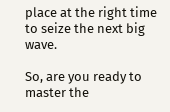place at the right time to seize the next big wave.

So, are you ready to master the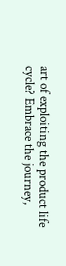art of exploiting the product life cycle? Embrace the journey,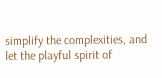simplify the complexities, and let the playful spirit of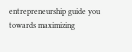entrepreneurship guide you towards maximizing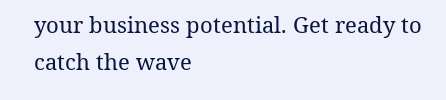your business potential. Get ready to catch the wave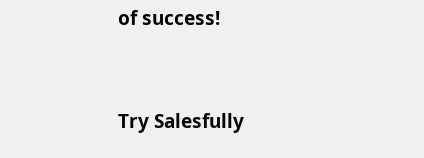of success!



Try Salesfully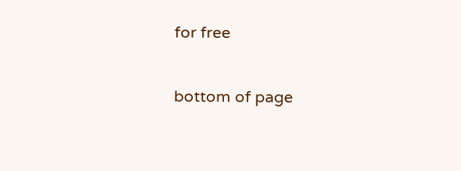for free

bottom of page